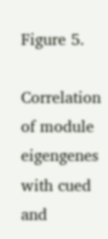Figure 5.

Correlation of module eigengenes with cued and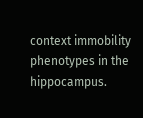context immobility phenotypes in the hippocampus.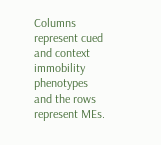Columns represent cued and context immobility phenotypes and the rows represent MEs.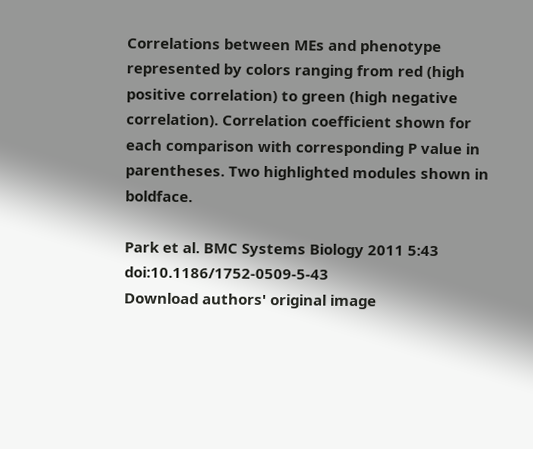Correlations between MEs and phenotype represented by colors ranging from red (high positive correlation) to green (high negative correlation). Correlation coefficient shown for each comparison with corresponding P value in parentheses. Two highlighted modules shown in boldface.

Park et al. BMC Systems Biology 2011 5:43   doi:10.1186/1752-0509-5-43
Download authors' original image